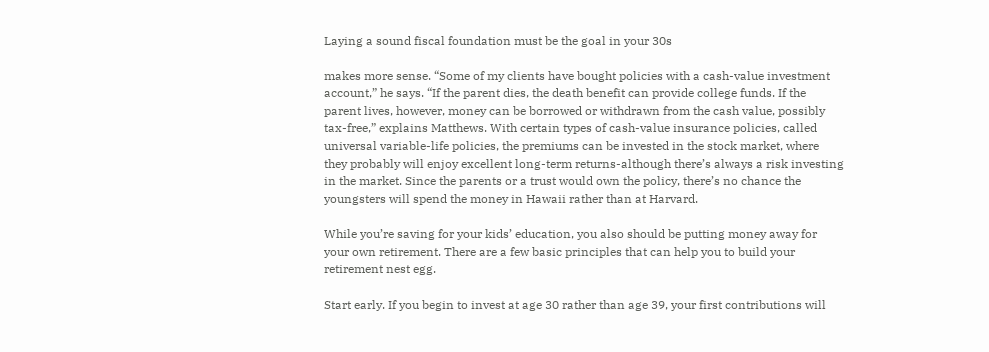Laying a sound fiscal foundation must be the goal in your 30s

makes more sense. “Some of my clients have bought policies with a cash-value investment account,” he says. “If the parent dies, the death benefit can provide college funds. If the parent lives, however, money can be borrowed or withdrawn from the cash value, possibly tax-free,” explains Matthews. With certain types of cash-value insurance policies, called universal variable-life policies, the premiums can be invested in the stock market, where they probably will enjoy excellent long-term returns-although there’s always a risk investing in the market. Since the parents or a trust would own the policy, there’s no chance the youngsters will spend the money in Hawaii rather than at Harvard.

While you’re saving for your kids’ education, you also should be putting money away for your own retirement. There are a few basic principles that can help you to build your retirement nest egg.

Start early. If you begin to invest at age 30 rather than age 39, your first contributions will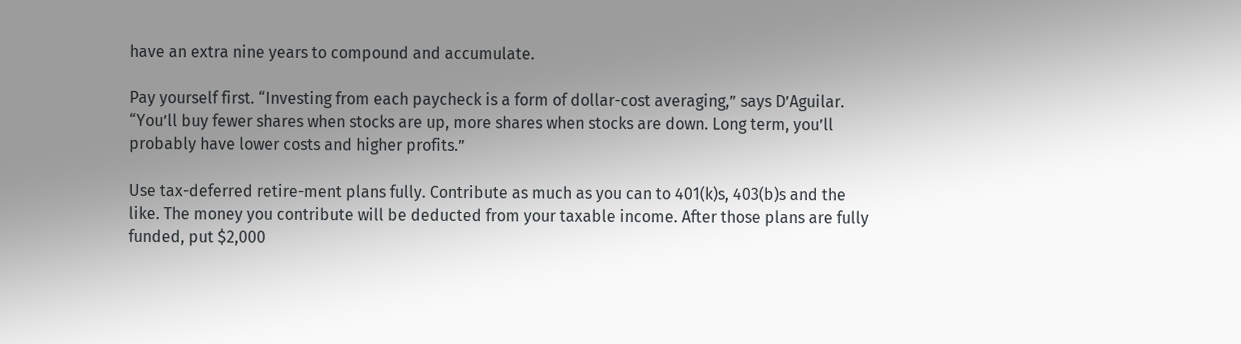have an extra nine years to compound and accumulate.

Pay yourself first. “Investing from each paycheck is a form of dollar-cost averaging,” says D’Aguilar. “You’ll buy fewer shares when stocks are up, more shares when stocks are down. Long term, you’ll probably have lower costs and higher profits.”

Use tax-deferred retire-ment plans fully. Contribute as much as you can to 401(k)s, 403(b)s and the like. The money you contribute will be deducted from your taxable income. After those plans are fully funded, put $2,000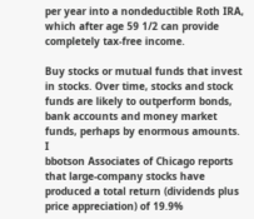per year into a nondeductible Roth IRA, which after age 59 1/2 can provide completely tax-free income.

Buy stocks or mutual funds that invest in stocks. Over time, stocks and stock funds are likely to outperform bonds, bank accounts and money market funds, perhaps by enormous amounts. I
bbotson Associates of Chicago reports that large-company stocks have produced a total return (dividends plus price appreciation) of 19.9%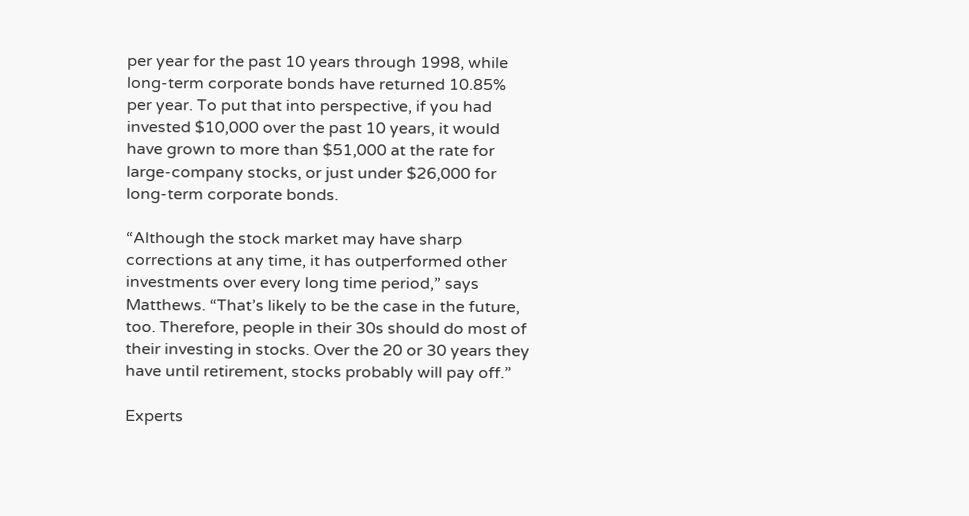per year for the past 10 years through 1998, while long-term corporate bonds have returned 10.85% per year. To put that into perspective, if you had invested $10,000 over the past 10 years, it would have grown to more than $51,000 at the rate for large-company stocks, or just under $26,000 for long-term corporate bonds.

“Although the stock market may have sharp corrections at any time, it has outperformed other investments over every long time period,” says Matthews. “That’s likely to be the case in the future, too. Therefore, people in their 30s should do most of their investing in stocks. Over the 20 or 30 years they have until retirement, stocks probably will pay off.”

Experts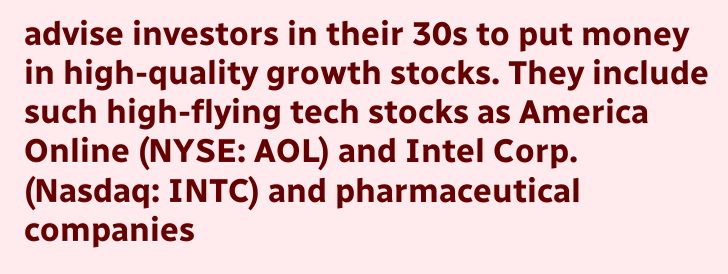advise investors in their 30s to put money in high-quality growth stocks. They include such high-flying tech stocks as America Online (NYSE: AOL) and Intel Corp. (Nasdaq: INTC) and pharmaceutical companies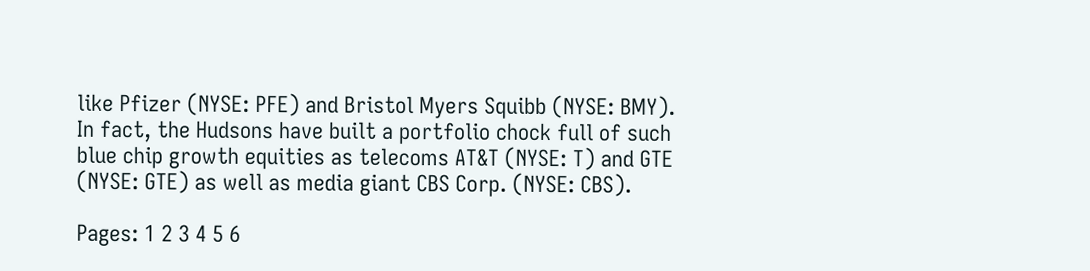like Pfizer (NYSE: PFE) and Bristol Myers Squibb (NYSE: BMY). In fact, the Hudsons have built a portfolio chock full of such blue chip growth equities as telecoms AT&T (NYSE: T) and GTE (NYSE: GTE) as well as media giant CBS Corp. (NYSE: CBS).

Pages: 1 2 3 4 5 6